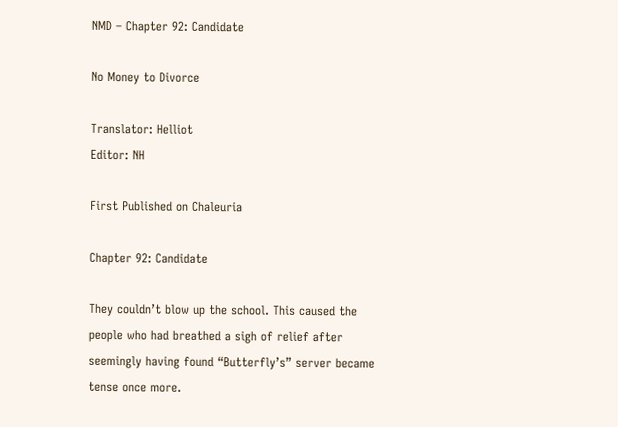NMD – Chapter 92: Candidate

No Money to Divorce

Translator: Helliot
Editor: NH

First Published on Chaleuria

Chapter 92: Candidate

They couldn’t blow up the school. This caused the people who had breathed a sigh of relief after seemingly having found “Butterfly’s” server became tense once more.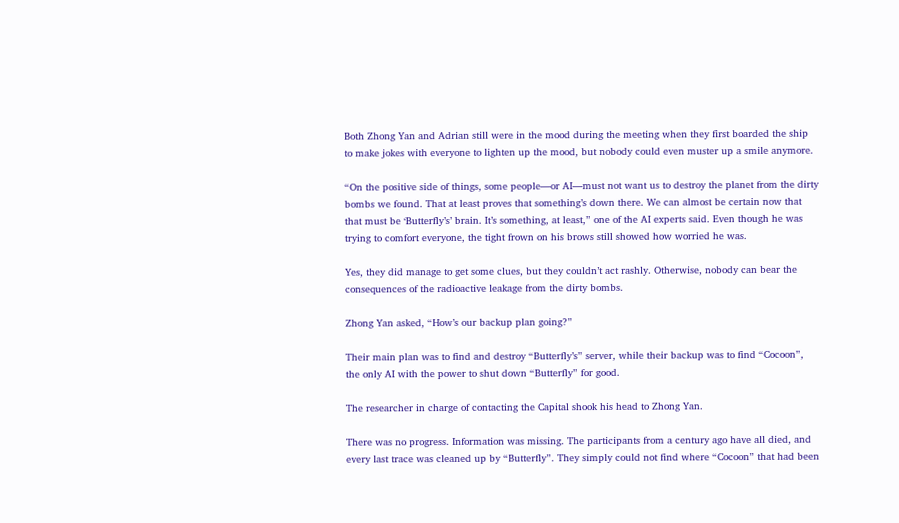Both Zhong Yan and Adrian still were in the mood during the meeting when they first boarded the ship to make jokes with everyone to lighten up the mood, but nobody could even muster up a smile anymore.

“On the positive side of things, some people—or AI—must not want us to destroy the planet from the dirty bombs we found. That at least proves that something’s down there. We can almost be certain now that that must be ‘Butterfly’s’ brain. It’s something, at least,” one of the AI experts said. Even though he was trying to comfort everyone, the tight frown on his brows still showed how worried he was.

Yes, they did manage to get some clues, but they couldn’t act rashly. Otherwise, nobody can bear the consequences of the radioactive leakage from the dirty bombs.

Zhong Yan asked, “How’s our backup plan going?”

Their main plan was to find and destroy “Butterfly’s” server, while their backup was to find “Cocoon”, the only AI with the power to shut down “Butterfly” for good.

The researcher in charge of contacting the Capital shook his head to Zhong Yan.

There was no progress. Information was missing. The participants from a century ago have all died, and every last trace was cleaned up by “Butterfly”. They simply could not find where “Cocoon” that had been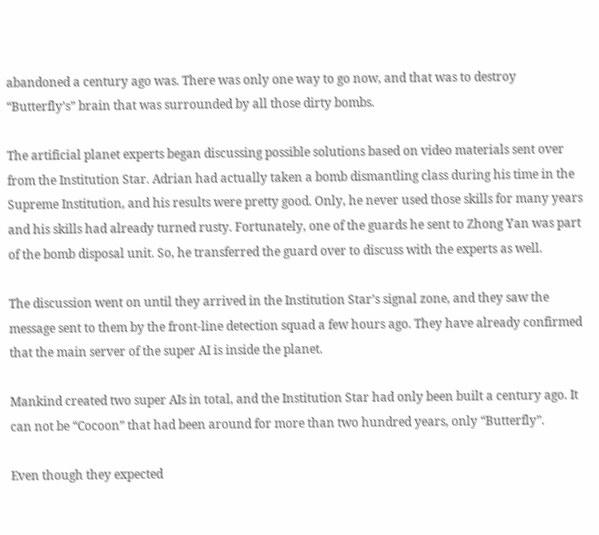abandoned a century ago was. There was only one way to go now, and that was to destroy “Butterfly’s” brain that was surrounded by all those dirty bombs.

The artificial planet experts began discussing possible solutions based on video materials sent over from the Institution Star. Adrian had actually taken a bomb dismantling class during his time in the Supreme Institution, and his results were pretty good. Only, he never used those skills for many years and his skills had already turned rusty. Fortunately, one of the guards he sent to Zhong Yan was part of the bomb disposal unit. So, he transferred the guard over to discuss with the experts as well.

The discussion went on until they arrived in the Institution Star’s signal zone, and they saw the message sent to them by the front-line detection squad a few hours ago. They have already confirmed that the main server of the super AI is inside the planet.

Mankind created two super AIs in total, and the Institution Star had only been built a century ago. It can not be “Cocoon” that had been around for more than two hundred years, only “Butterfly”.

Even though they expected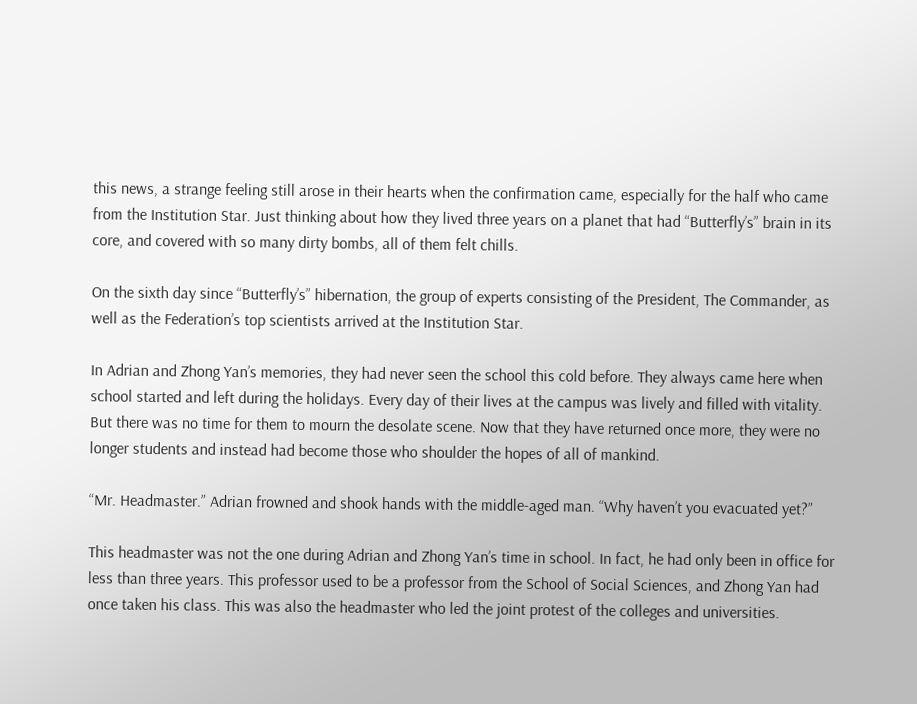this news, a strange feeling still arose in their hearts when the confirmation came, especially for the half who came from the Institution Star. Just thinking about how they lived three years on a planet that had “Butterfly’s” brain in its core, and covered with so many dirty bombs, all of them felt chills.

On the sixth day since “Butterfly’s” hibernation, the group of experts consisting of the President, The Commander, as well as the Federation’s top scientists arrived at the Institution Star.

In Adrian and Zhong Yan’s memories, they had never seen the school this cold before. They always came here when school started and left during the holidays. Every day of their lives at the campus was lively and filled with vitality. But there was no time for them to mourn the desolate scene. Now that they have returned once more, they were no longer students and instead had become those who shoulder the hopes of all of mankind.

“Mr. Headmaster.” Adrian frowned and shook hands with the middle-aged man. “Why haven’t you evacuated yet?”

This headmaster was not the one during Adrian and Zhong Yan’s time in school. In fact, he had only been in office for less than three years. This professor used to be a professor from the School of Social Sciences, and Zhong Yan had once taken his class. This was also the headmaster who led the joint protest of the colleges and universities.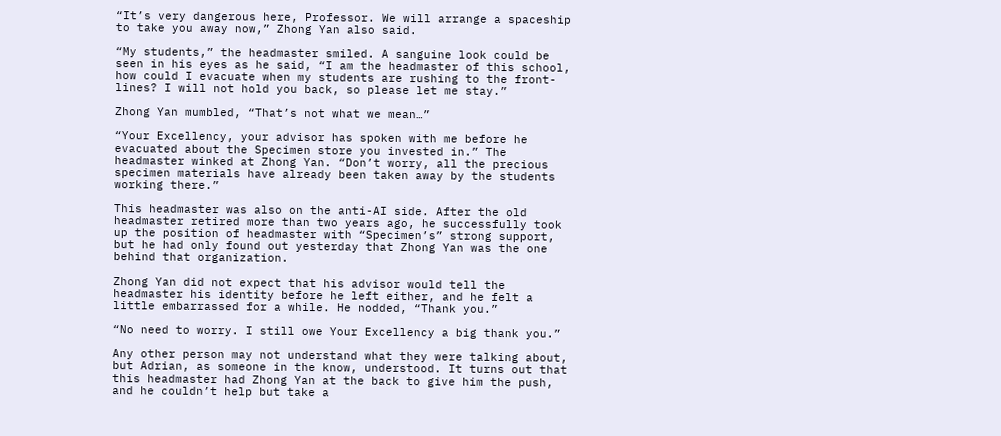“It’s very dangerous here, Professor. We will arrange a spaceship to take you away now,” Zhong Yan also said.

“My students,” the headmaster smiled. A sanguine look could be seen in his eyes as he said, “I am the headmaster of this school, how could I evacuate when my students are rushing to the front-lines? I will not hold you back, so please let me stay.”

Zhong Yan mumbled, “That’s not what we mean…”

“Your Excellency, your advisor has spoken with me before he evacuated about the Specimen store you invested in.” The headmaster winked at Zhong Yan. “Don’t worry, all the precious specimen materials have already been taken away by the students working there.”

This headmaster was also on the anti-AI side. After the old headmaster retired more than two years ago, he successfully took up the position of headmaster with “Specimen’s” strong support, but he had only found out yesterday that Zhong Yan was the one behind that organization.

Zhong Yan did not expect that his advisor would tell the headmaster his identity before he left either, and he felt a little embarrassed for a while. He nodded, “Thank you.”

“No need to worry. I still owe Your Excellency a big thank you.”

Any other person may not understand what they were talking about, but Adrian, as someone in the know, understood. It turns out that this headmaster had Zhong Yan at the back to give him the push, and he couldn’t help but take a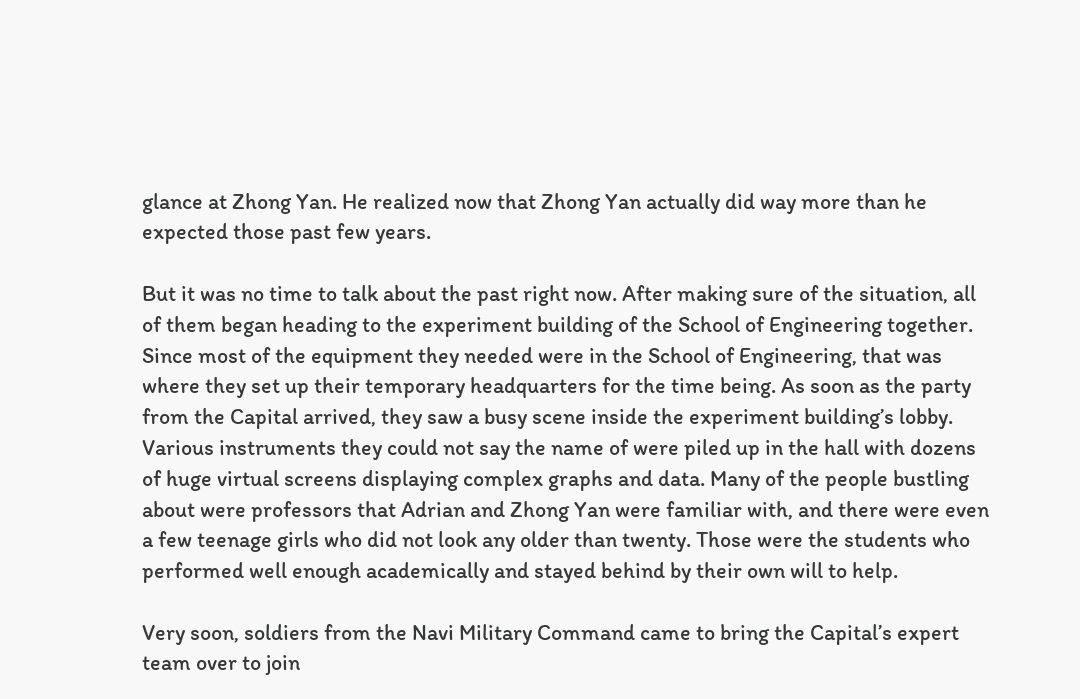glance at Zhong Yan. He realized now that Zhong Yan actually did way more than he expected those past few years.

But it was no time to talk about the past right now. After making sure of the situation, all of them began heading to the experiment building of the School of Engineering together. Since most of the equipment they needed were in the School of Engineering, that was where they set up their temporary headquarters for the time being. As soon as the party from the Capital arrived, they saw a busy scene inside the experiment building’s lobby. Various instruments they could not say the name of were piled up in the hall with dozens of huge virtual screens displaying complex graphs and data. Many of the people bustling about were professors that Adrian and Zhong Yan were familiar with, and there were even a few teenage girls who did not look any older than twenty. Those were the students who performed well enough academically and stayed behind by their own will to help.

Very soon, soldiers from the Navi Military Command came to bring the Capital’s expert team over to join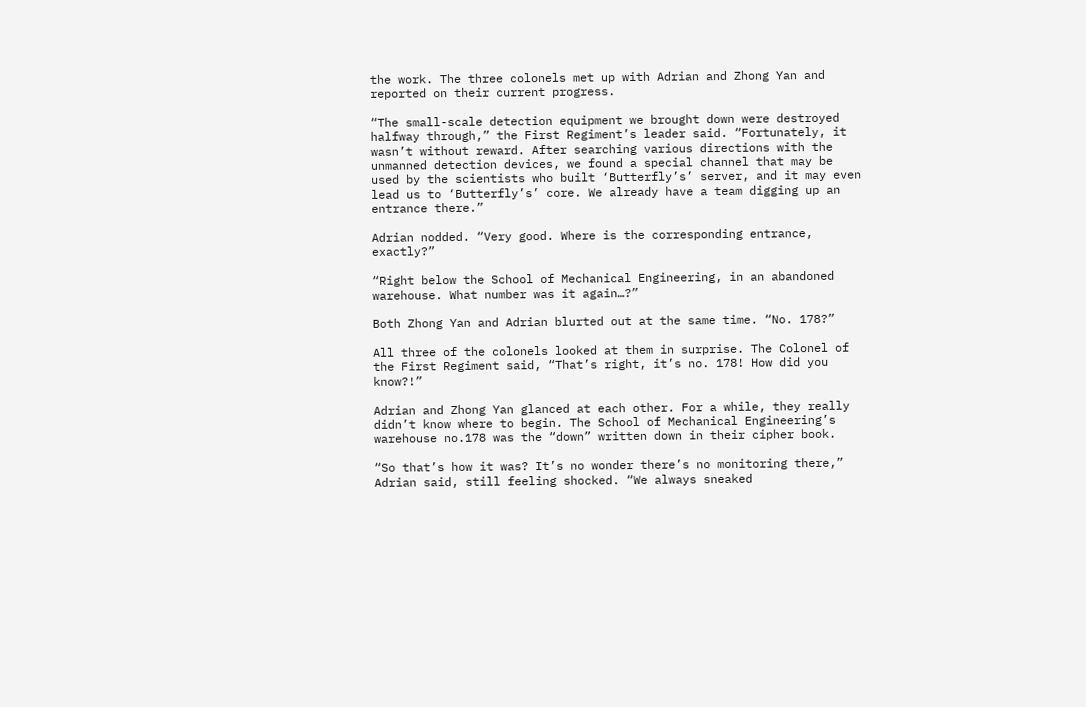the work. The three colonels met up with Adrian and Zhong Yan and reported on their current progress.

“The small-scale detection equipment we brought down were destroyed halfway through,” the First Regiment’s leader said. “Fortunately, it wasn’t without reward. After searching various directions with the unmanned detection devices, we found a special channel that may be used by the scientists who built ‘Butterfly’s’ server, and it may even lead us to ‘Butterfly’s’ core. We already have a team digging up an entrance there.”

Adrian nodded. “Very good. Where is the corresponding entrance, exactly?”

“Right below the School of Mechanical Engineering, in an abandoned warehouse. What number was it again…?”

Both Zhong Yan and Adrian blurted out at the same time. “No. 178?”

All three of the colonels looked at them in surprise. The Colonel of the First Regiment said, “That’s right, it’s no. 178! How did you know?!”

Adrian and Zhong Yan glanced at each other. For a while, they really didn’t know where to begin. The School of Mechanical Engineering’s warehouse no.178 was the “down” written down in their cipher book.

“So that’s how it was? It’s no wonder there’s no monitoring there,” Adrian said, still feeling shocked. “We always sneaked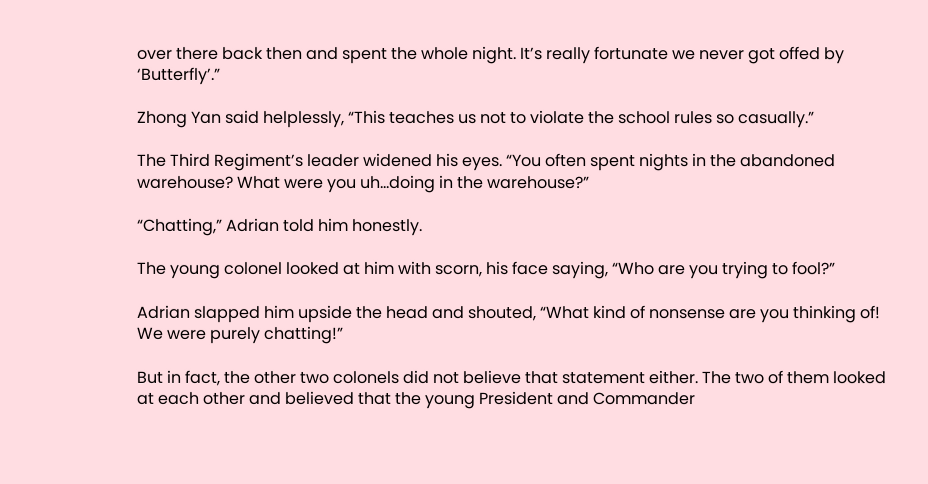over there back then and spent the whole night. It’s really fortunate we never got offed by ‘Butterfly’.”

Zhong Yan said helplessly, “This teaches us not to violate the school rules so casually.”

The Third Regiment’s leader widened his eyes. “You often spent nights in the abandoned warehouse? What were you uh…doing in the warehouse?”

“Chatting,” Adrian told him honestly.

The young colonel looked at him with scorn, his face saying, “Who are you trying to fool?”

Adrian slapped him upside the head and shouted, “What kind of nonsense are you thinking of! We were purely chatting!”

But in fact, the other two colonels did not believe that statement either. The two of them looked at each other and believed that the young President and Commander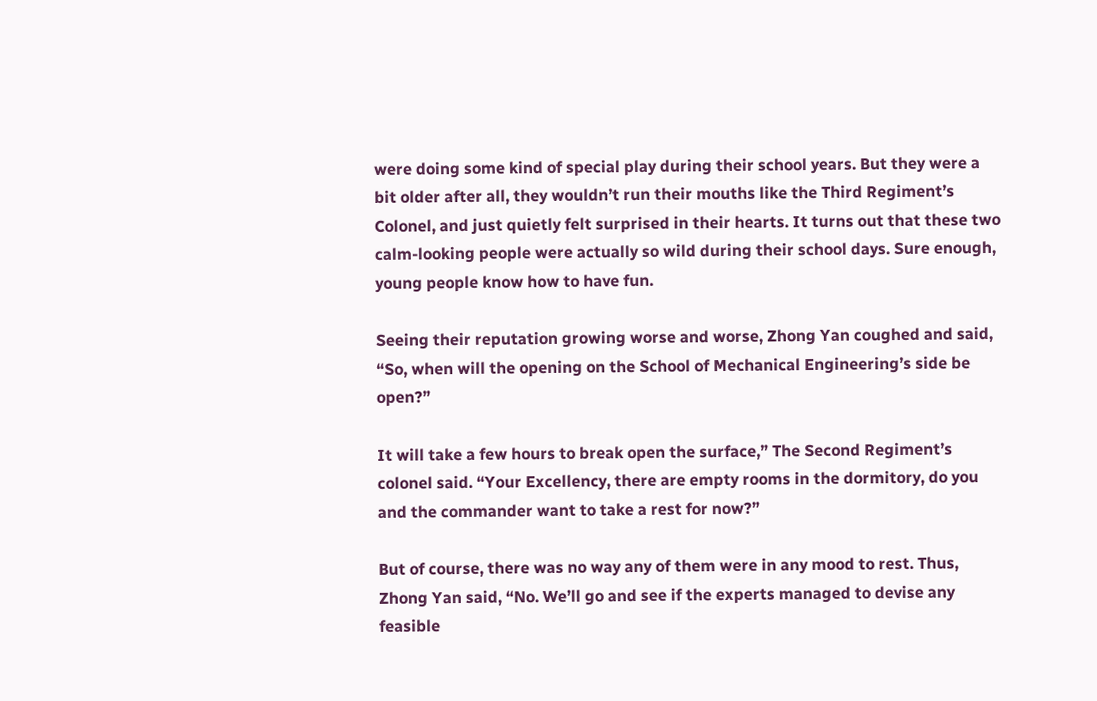were doing some kind of special play during their school years. But they were a bit older after all, they wouldn’t run their mouths like the Third Regiment’s Colonel, and just quietly felt surprised in their hearts. It turns out that these two calm-looking people were actually so wild during their school days. Sure enough, young people know how to have fun.

Seeing their reputation growing worse and worse, Zhong Yan coughed and said, “So, when will the opening on the School of Mechanical Engineering’s side be open?”

It will take a few hours to break open the surface,” The Second Regiment’s colonel said. “Your Excellency, there are empty rooms in the dormitory, do you and the commander want to take a rest for now?”

But of course, there was no way any of them were in any mood to rest. Thus, Zhong Yan said, “No. We’ll go and see if the experts managed to devise any feasible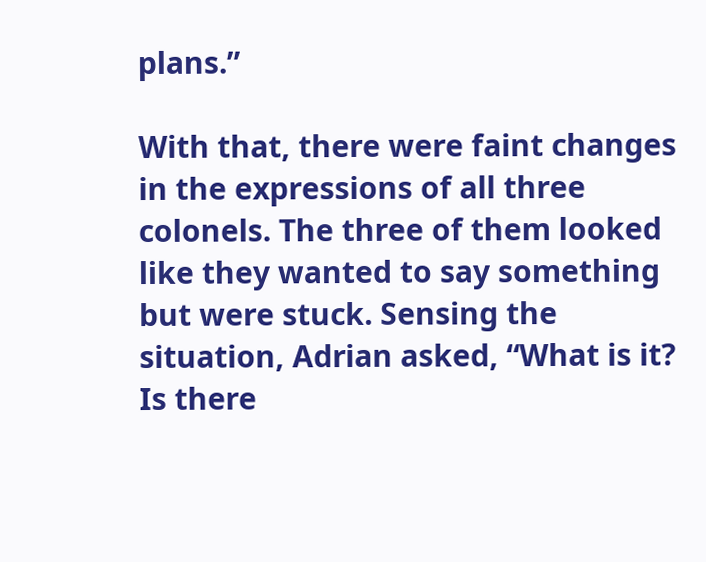plans.”

With that, there were faint changes in the expressions of all three colonels. The three of them looked like they wanted to say something but were stuck. Sensing the situation, Adrian asked, “What is it? Is there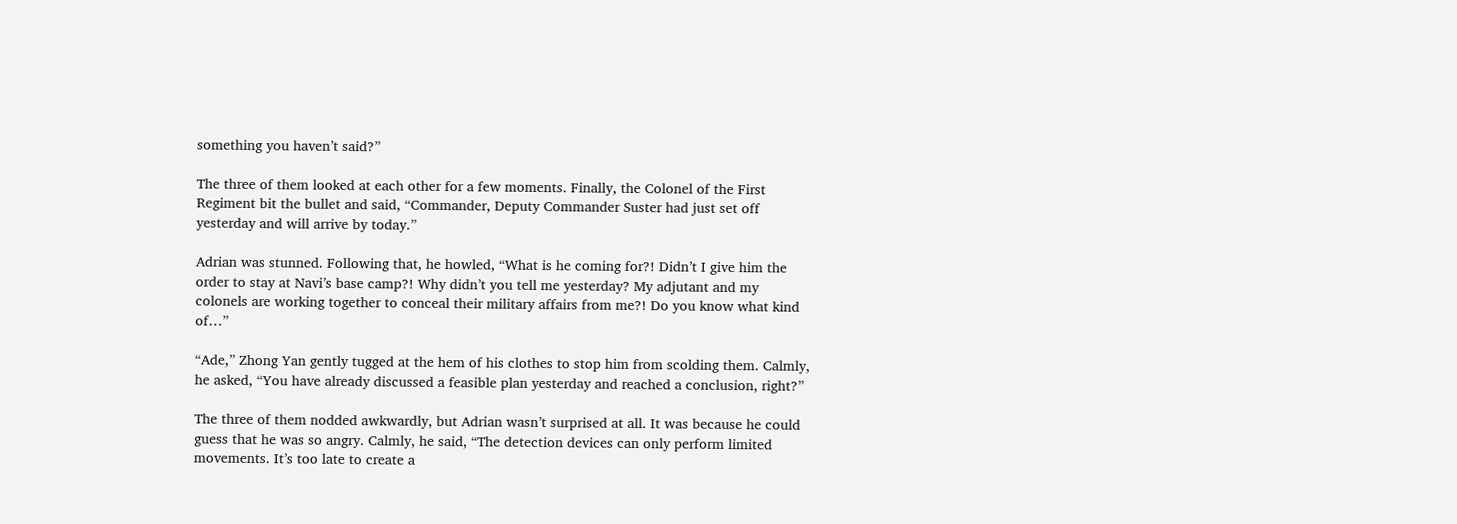something you haven’t said?”

The three of them looked at each other for a few moments. Finally, the Colonel of the First Regiment bit the bullet and said, “Commander, Deputy Commander Suster had just set off yesterday and will arrive by today.”

Adrian was stunned. Following that, he howled, “What is he coming for?! Didn’t I give him the order to stay at Navi’s base camp?! Why didn’t you tell me yesterday? My adjutant and my colonels are working together to conceal their military affairs from me?! Do you know what kind of…”

“Ade,” Zhong Yan gently tugged at the hem of his clothes to stop him from scolding them. Calmly, he asked, “You have already discussed a feasible plan yesterday and reached a conclusion, right?”

The three of them nodded awkwardly, but Adrian wasn’t surprised at all. It was because he could guess that he was so angry. Calmly, he said, “The detection devices can only perform limited movements. It’s too late to create a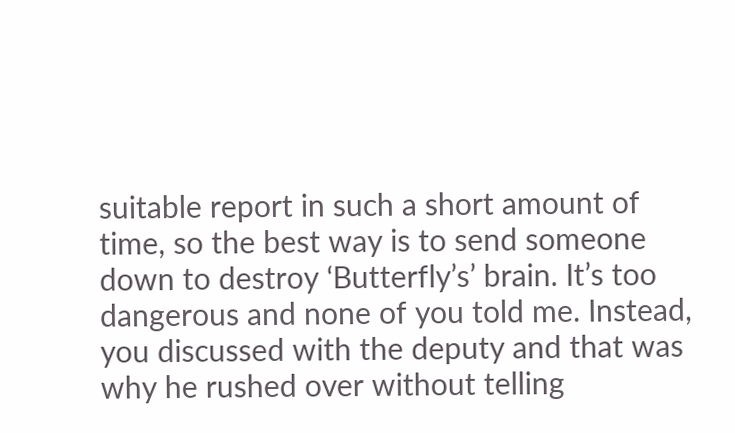suitable report in such a short amount of time, so the best way is to send someone down to destroy ‘Butterfly’s’ brain. It’s too dangerous and none of you told me. Instead, you discussed with the deputy and that was why he rushed over without telling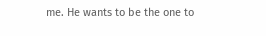me. He wants to be the one to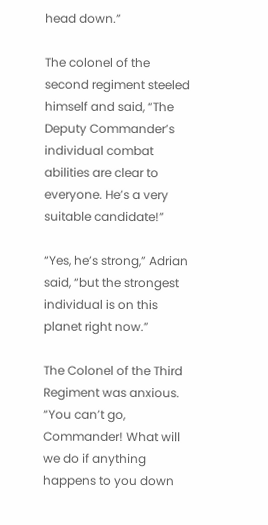head down.”

The colonel of the second regiment steeled himself and said, “The Deputy Commander’s individual combat abilities are clear to everyone. He’s a very suitable candidate!”

“Yes, he’s strong,” Adrian said, “but the strongest individual is on this planet right now.”

The Colonel of the Third Regiment was anxious. “You can’t go, Commander! What will we do if anything happens to you down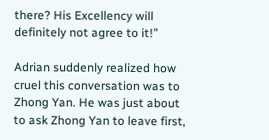there? His Excellency will definitely not agree to it!”

Adrian suddenly realized how cruel this conversation was to Zhong Yan. He was just about to ask Zhong Yan to leave first,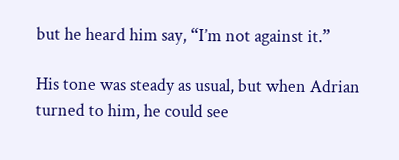but he heard him say, “I’m not against it.”

His tone was steady as usual, but when Adrian turned to him, he could see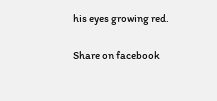his eyes growing red.

Share on facebook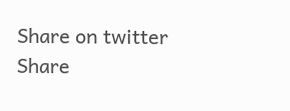Share on twitter
Share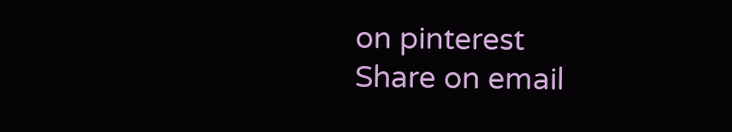on pinterest
Share on email